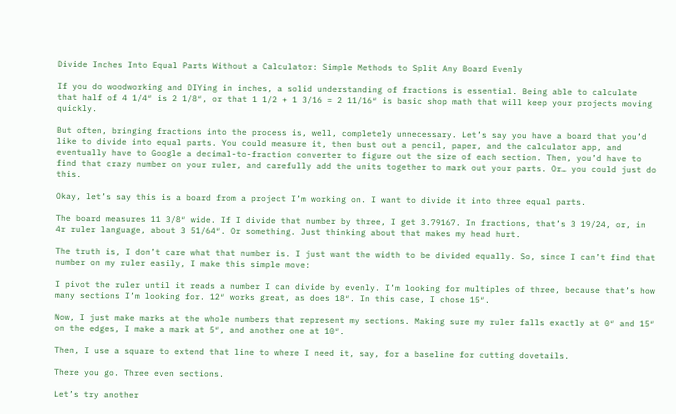Divide Inches Into Equal Parts Without a Calculator: Simple Methods to Split Any Board Evenly

If you do woodworking and DIYing in inches, a solid understanding of fractions is essential. Being able to calculate that half of 4 1/4″ is 2 1/8″, or that 1 1/2 + 1 3/16 = 2 11/16″ is basic shop math that will keep your projects moving quickly.

But often, bringing fractions into the process is, well, completely unnecessary. Let’s say you have a board that you’d like to divide into equal parts. You could measure it, then bust out a pencil, paper, and the calculator app, and eventually have to Google a decimal-to-fraction converter to figure out the size of each section. Then, you’d have to find that crazy number on your ruler, and carefully add the units together to mark out your parts. Or… you could just do this.

Okay, let’s say this is a board from a project I’m working on. I want to divide it into three equal parts.

The board measures 11 3/8″ wide. If I divide that number by three, I get 3.79167. In fractions, that’s 3 19/24, or, in 4r ruler language, about 3 51/64″. Or something. Just thinking about that makes my head hurt.

The truth is, I don’t care what that number is. I just want the width to be divided equally. So, since I can’t find that number on my ruler easily, I make this simple move:

I pivot the ruler until it reads a number I can divide by evenly. I’m looking for multiples of three, because that’s how many sections I’m looking for. 12″ works great, as does 18″. In this case, I chose 15″.

Now, I just make marks at the whole numbers that represent my sections. Making sure my ruler falls exactly at 0″ and 15″ on the edges, I make a mark at 5″, and another one at 10″.

Then, I use a square to extend that line to where I need it, say, for a baseline for cutting dovetails.

There you go. Three even sections.

Let’s try another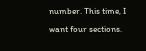number. This time, I want four sections.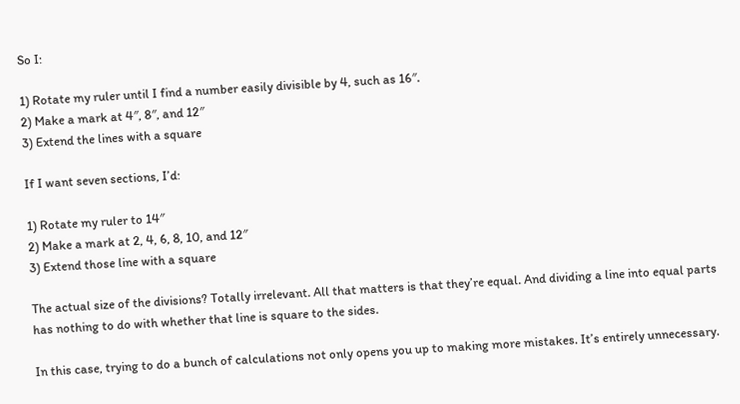So I:

1) Rotate my ruler until I find a number easily divisible by 4, such as 16″.
2) Make a mark at 4″, 8″, and 12″
3) Extend the lines with a square

If I want seven sections, I’d:

1) Rotate my ruler to 14″
2) Make a mark at 2, 4, 6, 8, 10, and 12″
3) Extend those line with a square

The actual size of the divisions? Totally irrelevant. All that matters is that they’re equal. And dividing a line into equal parts has nothing to do with whether that line is square to the sides.

In this case, trying to do a bunch of calculations not only opens you up to making more mistakes. It’s entirely unnecessary.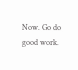Now. Go do good work.